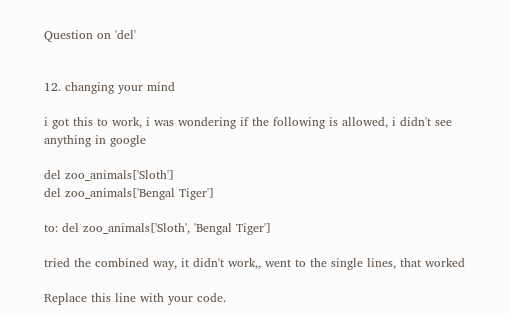Question on 'del'


12. changing your mind

i got this to work, i was wondering if the following is allowed, i didn't see anything in google

del zoo_animals['Sloth']
del zoo_animals['Bengal Tiger']

to: del zoo_animals['Sloth', 'Bengal Tiger']

tried the combined way, it didn't work,, went to the single lines, that worked

Replace this line with your code.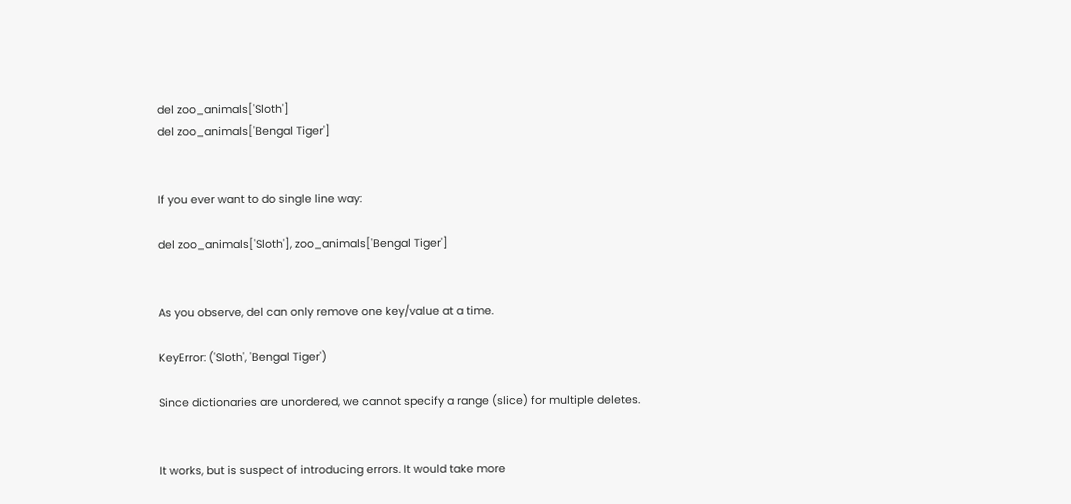del zoo_animals['Sloth']
del zoo_animals['Bengal Tiger']


If you ever want to do single line way:

del zoo_animals['Sloth'], zoo_animals['Bengal Tiger']


As you observe, del can only remove one key/value at a time.

KeyError: ('Sloth', 'Bengal Tiger')

Since dictionaries are unordered, we cannot specify a range (slice) for multiple deletes.


It works, but is suspect of introducing errors. It would take more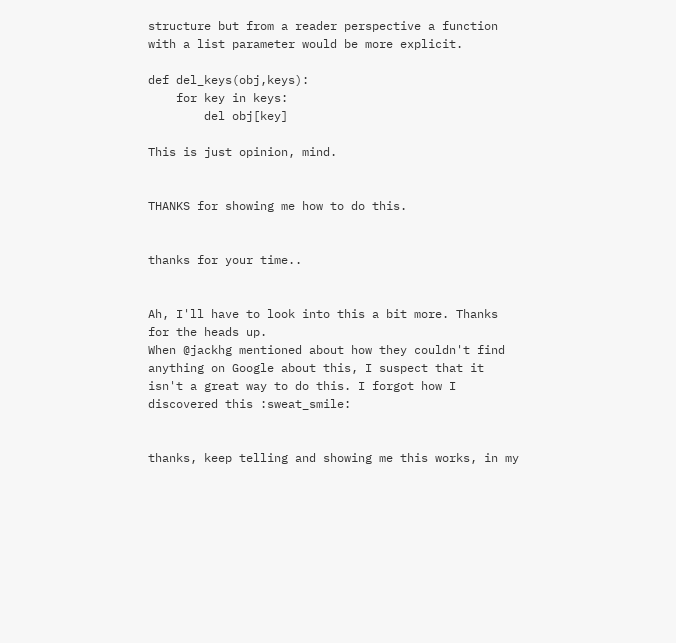structure but from a reader perspective a function with a list parameter would be more explicit.

def del_keys(obj,keys):
    for key in keys:
        del obj[key]

This is just opinion, mind.


THANKS for showing me how to do this.


thanks for your time..


Ah, I'll have to look into this a bit more. Thanks for the heads up.
When @jackhg mentioned about how they couldn't find anything on Google about this, I suspect that it isn't a great way to do this. I forgot how I discovered this :sweat_smile:


thanks, keep telling and showing me this works, in my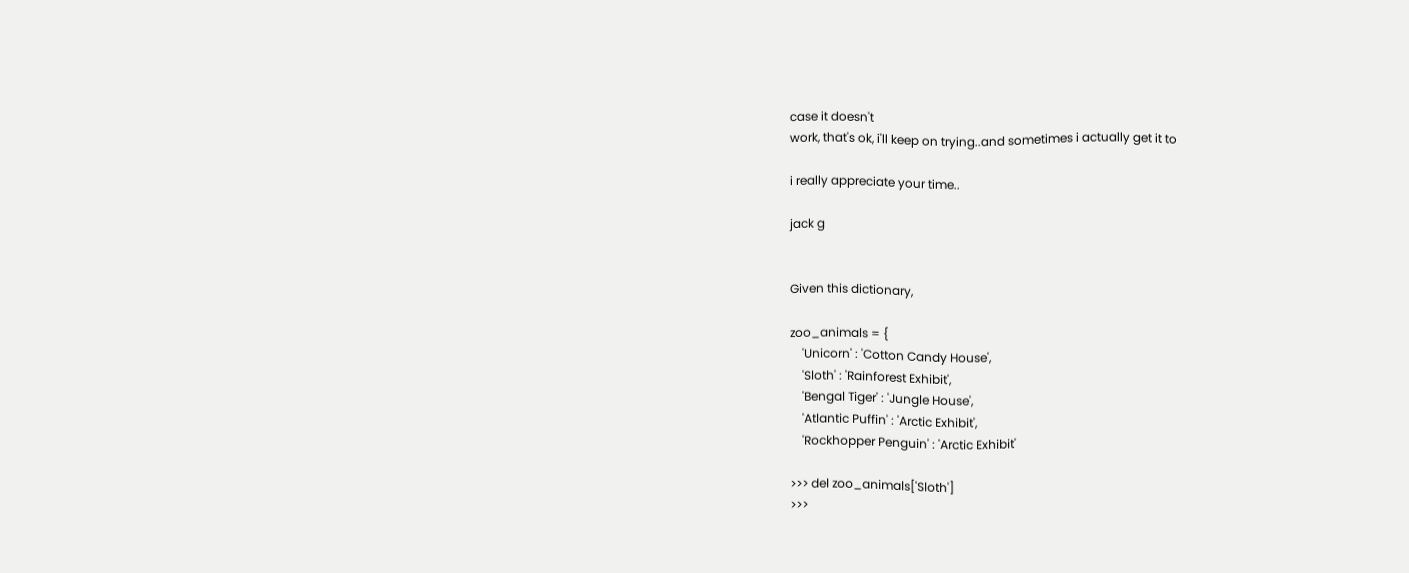case it doesn't
work, that's ok, i'll keep on trying..and sometimes i actually get it to

i really appreciate your time..

jack g


Given this dictionary,

zoo_animals = {
    'Unicorn' : 'Cotton Candy House',
    'Sloth' : 'Rainforest Exhibit',
    'Bengal Tiger' : 'Jungle House',
    'Atlantic Puffin' : 'Arctic Exhibit',
    'Rockhopper Penguin' : 'Arctic Exhibit'

>>> del zoo_animals['Sloth']
>>>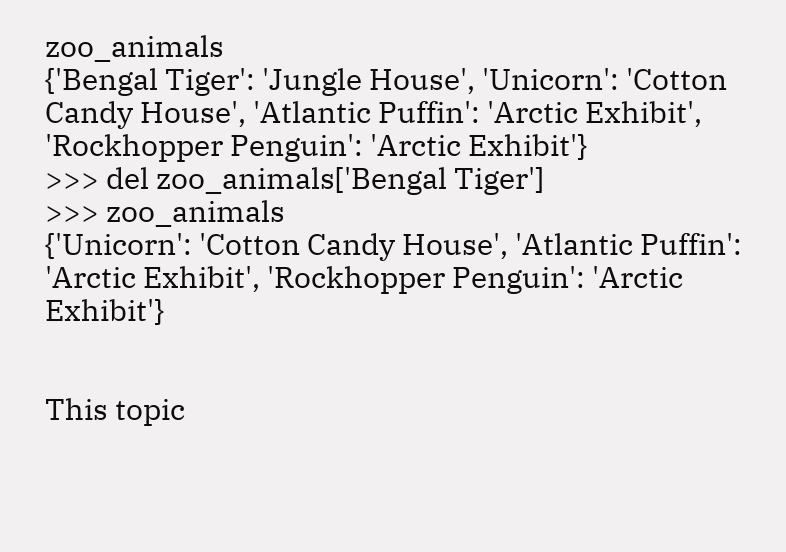zoo_animals
{'Bengal Tiger': 'Jungle House', 'Unicorn': 'Cotton Candy House', 'Atlantic Puffin': 'Arctic Exhibit', 'Rockhopper Penguin': 'Arctic Exhibit'}
>>> del zoo_animals['Bengal Tiger']
>>> zoo_animals
{'Unicorn': 'Cotton Candy House', 'Atlantic Puffin': 'Arctic Exhibit', 'Rockhopper Penguin': 'Arctic Exhibit'}


This topic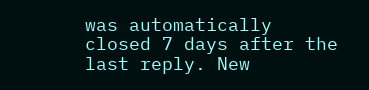was automatically closed 7 days after the last reply. New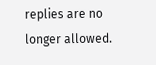replies are no longer allowed.